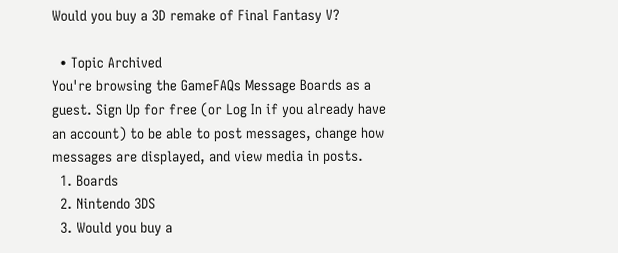Would you buy a 3D remake of Final Fantasy V?

  • Topic Archived
You're browsing the GameFAQs Message Boards as a guest. Sign Up for free (or Log In if you already have an account) to be able to post messages, change how messages are displayed, and view media in posts.
  1. Boards
  2. Nintendo 3DS
  3. Would you buy a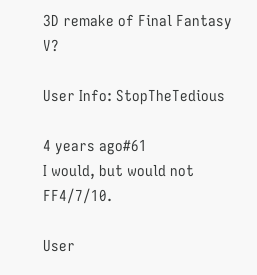3D remake of Final Fantasy V?

User Info: StopTheTedious

4 years ago#61
I would, but would not FF4/7/10.

User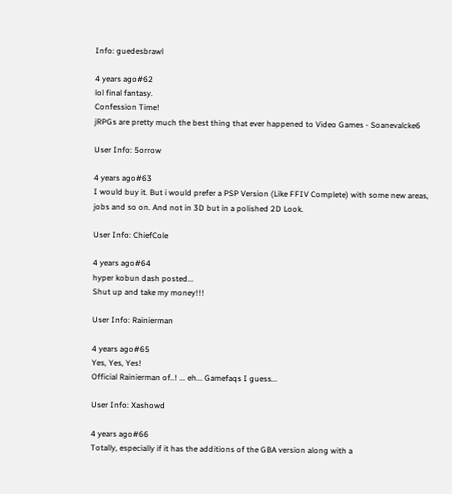Info: guedesbrawl

4 years ago#62
lol final fantasy.
Confession Time!
jRPGs are pretty much the best thing that ever happened to Video Games - Soanevalcke6

User Info: 5orrow

4 years ago#63
I would buy it. But i would prefer a PSP Version (Like FFIV Complete) with some new areas, jobs and so on. And not in 3D but in a polished 2D Look.

User Info: ChiefCole

4 years ago#64
hyper kobun dash posted...
Shut up and take my money!!!

User Info: Rainierman

4 years ago#65
Yes, Yes, Yes!
Official Rainierman of..! ... eh... Gamefaqs I guess...

User Info: Xashowd

4 years ago#66
Totally, especially if it has the additions of the GBA version along with a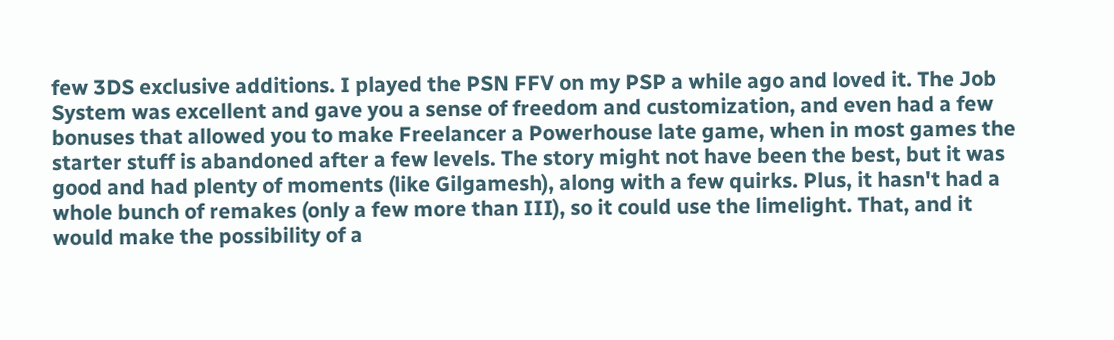few 3DS exclusive additions. I played the PSN FFV on my PSP a while ago and loved it. The Job System was excellent and gave you a sense of freedom and customization, and even had a few bonuses that allowed you to make Freelancer a Powerhouse late game, when in most games the starter stuff is abandoned after a few levels. The story might not have been the best, but it was good and had plenty of moments (like Gilgamesh), along with a few quirks. Plus, it hasn't had a whole bunch of remakes (only a few more than III), so it could use the limelight. That, and it would make the possibility of a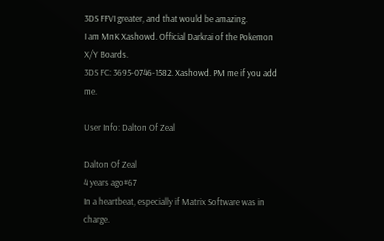3DS FFVI greater, and that would be amazing.
I am MnK Xashowd. Official Darkrai of the Pokemon X/Y Boards.
3DS FC: 3695-0746-1582. Xashowd. PM me if you add me.

User Info: Dalton Of Zeal

Dalton Of Zeal
4 years ago#67
In a heartbeat, especially if Matrix Software was in charge.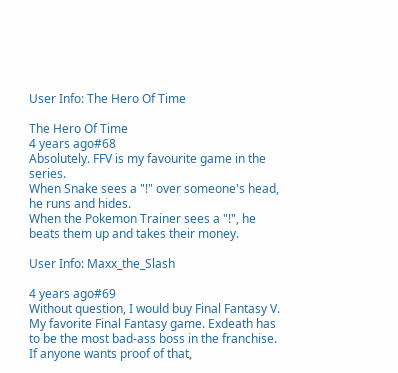User Info: The Hero Of Time

The Hero Of Time
4 years ago#68
Absolutely. FFV is my favourite game in the series.
When Snake sees a "!" over someone's head, he runs and hides.
When the Pokemon Trainer sees a "!", he beats them up and takes their money.

User Info: Maxx_the_Slash

4 years ago#69
Without question, I would buy Final Fantasy V. My favorite Final Fantasy game. Exdeath has to be the most bad-ass boss in the franchise. If anyone wants proof of that,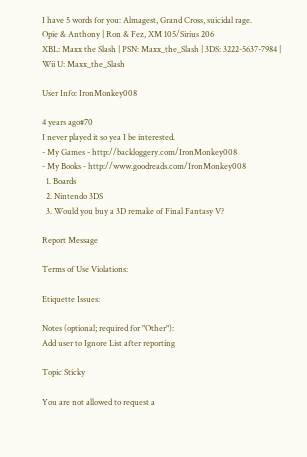I have 5 words for you: Almagest, Grand Cross, suicidal rage.
Opie & Anthony | Ron & Fez, XM 105/Sirius 206
XBL: Maxx the Slash | PSN: Maxx_the_Slash | 3DS: 3222-5637-7984 | Wii U: Maxx_the_Slash

User Info: IronMonkey008

4 years ago#70
I never played it so yea I be interested.
- My Games - http://backloggery.com/IronMonkey008
- My Books - http://www.goodreads.com/IronMonkey008
  1. Boards
  2. Nintendo 3DS
  3. Would you buy a 3D remake of Final Fantasy V?

Report Message

Terms of Use Violations:

Etiquette Issues:

Notes (optional; required for "Other"):
Add user to Ignore List after reporting

Topic Sticky

You are not allowed to request a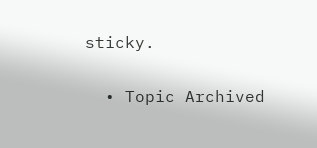sticky.

  • Topic Archived